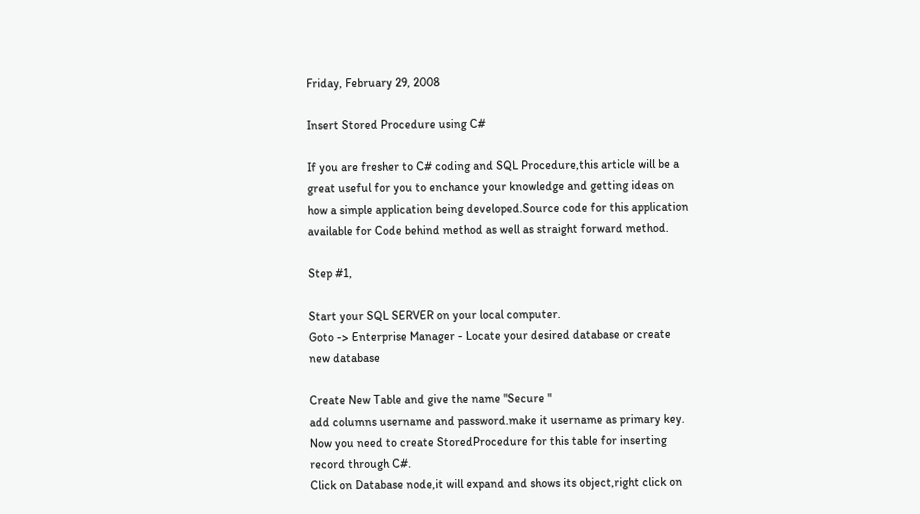Friday, February 29, 2008

Insert Stored Procedure using C#

If you are fresher to C# coding and SQL Procedure,this article will be a great useful for you to enchance your knowledge and getting ideas on how a simple application being developed.Source code for this application available for Code behind method as well as straight forward method.

Step #1,

Start your SQL SERVER on your local computer.
Goto -> Enterprise Manager - Locate your desired database or create new database

Create New Table and give the name "Secure "
add columns username and password.make it username as primary key.
Now you need to create StoredProcedure for this table for inserting record through C#.
Click on Database node,it will expand and shows its object,right click on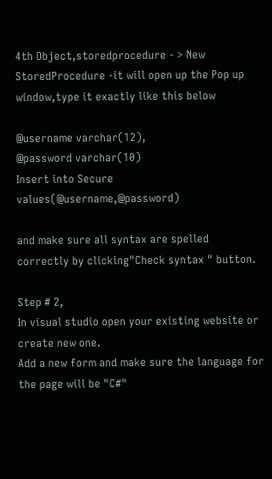4th Object,storedprocedure - > New StoredProcedure -it will open up the Pop up window,type it exactly like this below

@username varchar(12),
@password varchar(10)
Insert into Secure values(@username,@password)

and make sure all syntax are spelled correctly by clicking"Check syntax " button.

Step # 2,
In visual studio open your existing website or create new one.
Add a new form and make sure the language for the page will be "C#"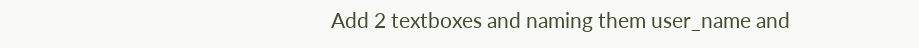Add 2 textboxes and naming them user_name and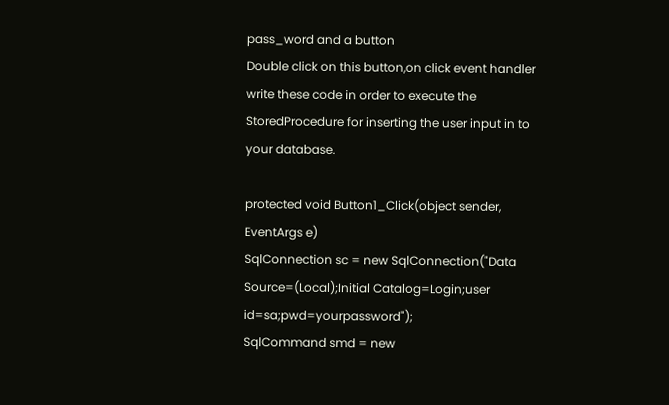pass_word and a button
Double click on this button,on click event handler write these code in order to execute the StoredProcedure for inserting the user input in to your database.

protected void Button1_Click(object sender, EventArgs e)
SqlConnection sc = new SqlConnection("Data Source=(Local);Initial Catalog=Login;user id=sa;pwd=yourpassword");
SqlCommand smd = new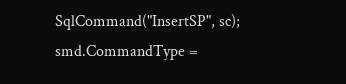SqlCommand("InsertSP", sc);
smd.CommandType =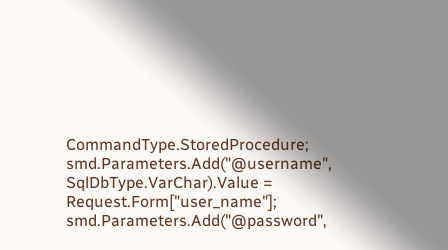CommandType.StoredProcedure;
smd.Parameters.Add("@username", SqlDbType.VarChar).Value = Request.Form["user_name"];
smd.Parameters.Add("@password",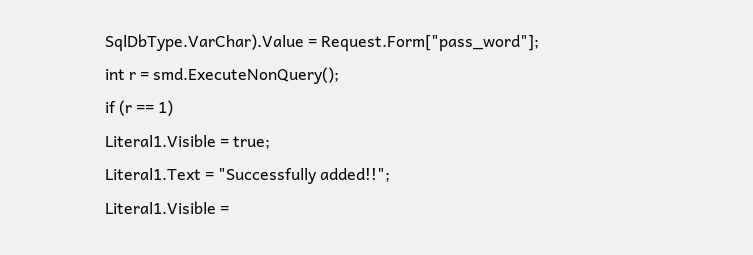SqlDbType.VarChar).Value = Request.Form["pass_word"];
int r = smd.ExecuteNonQuery();
if (r == 1)
Literal1.Visible = true;
Literal1.Text = "Successfully added!!";
Literal1.Visible =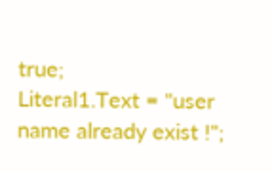true;
Literal1.Text = "user name already exist !";